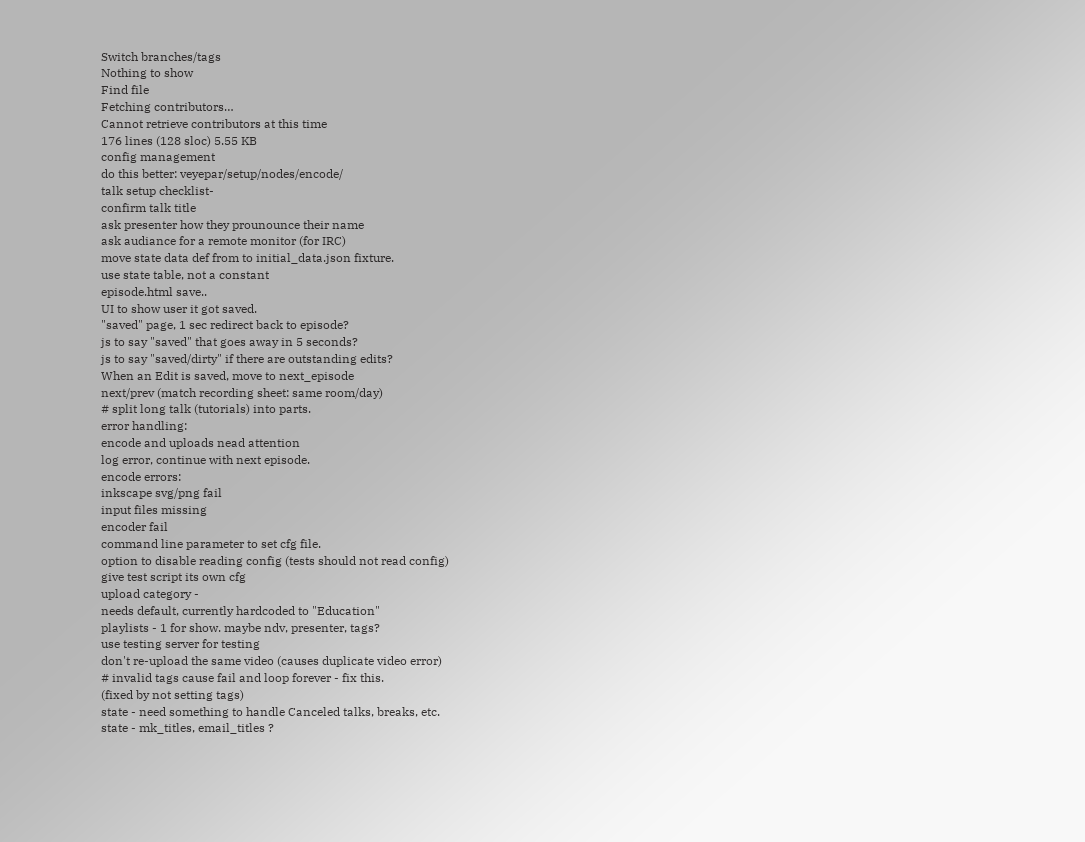Switch branches/tags
Nothing to show
Find file
Fetching contributors…
Cannot retrieve contributors at this time
176 lines (128 sloc) 5.55 KB
config management
do this better: veyepar/setup/nodes/encode/
talk setup checklist-
confirm talk title
ask presenter how they prounounce their name
ask audiance for a remote monitor (for IRC)
move state data def from to initial_data.json fixture.
use state table, not a constant
episode.html save..
UI to show user it got saved.
"saved" page, 1 sec redirect back to episode?
js to say "saved" that goes away in 5 seconds?
js to say "saved/dirty" if there are outstanding edits?
When an Edit is saved, move to next_episode
next/prev (match recording sheet: same room/day)
# split long talk (tutorials) into parts.
error handling:
encode and uploads nead attention
log error, continue with next episode.
encode errors:
inkscape svg/png fail
input files missing
encoder fail
command line parameter to set cfg file.
option to disable reading config (tests should not read config)
give test script its own cfg
upload category -
needs default, currently hardcoded to "Education"
playlists - 1 for show. maybe ndv, presenter, tags?
use testing server for testing
don't re-upload the same video (causes duplicate video error)
# invalid tags cause fail and loop forever - fix this.
(fixed by not setting tags)
state - need something to handle Canceled talks, breaks, etc.
state - mk_titles, email_titles ?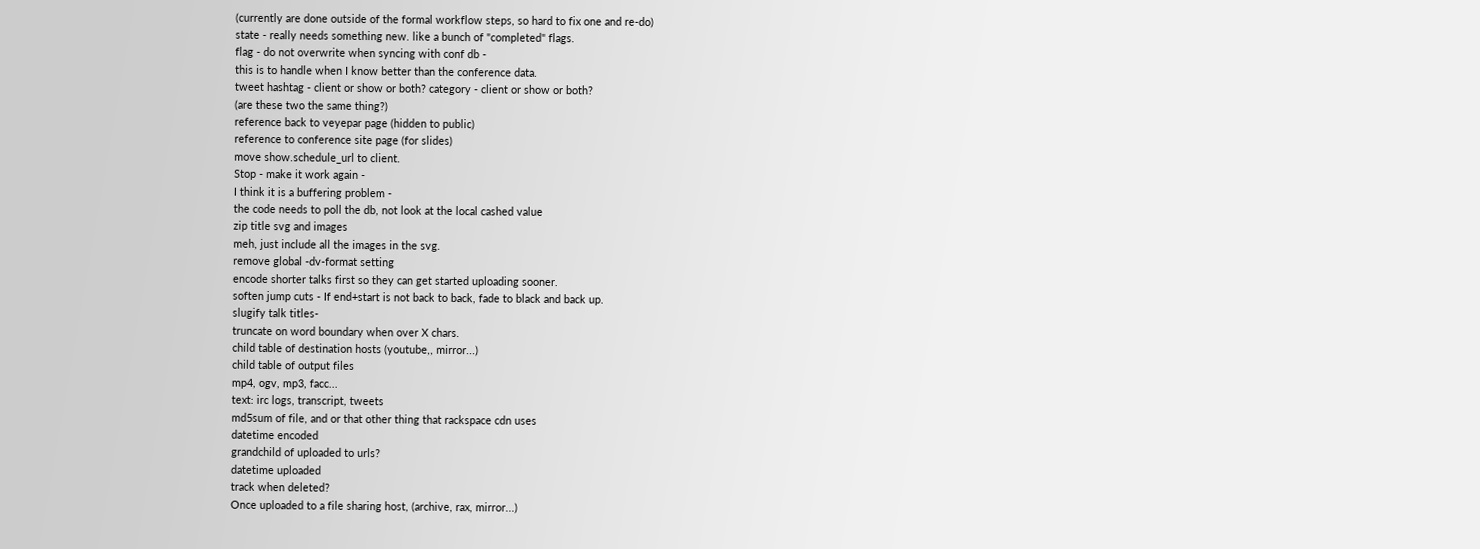(currently are done outside of the formal workflow steps, so hard to fix one and re-do)
state - really needs something new. like a bunch of "completed" flags.
flag - do not overwrite when syncing with conf db -
this is to handle when I know better than the conference data.
tweet hashtag - client or show or both? category - client or show or both?
(are these two the same thing?)
reference back to veyepar page (hidden to public)
reference to conference site page (for slides)
move show.schedule_url to client.
Stop - make it work again -
I think it is a buffering problem -
the code needs to poll the db, not look at the local cashed value
zip title svg and images
meh, just include all the images in the svg.
remove global -dv-format setting
encode shorter talks first so they can get started uploading sooner.
soften jump cuts - If end+start is not back to back, fade to black and back up.
slugify talk titles-
truncate on word boundary when over X chars.
child table of destination hosts (youtube,, mirror...)
child table of output files
mp4, ogv, mp3, facc...
text: irc logs, transcript, tweets
md5sum of file, and or that other thing that rackspace cdn uses
datetime encoded
grandchild of uploaded to urls?
datetime uploaded
track when deleted?
Once uploaded to a file sharing host, (archive, rax, mirror...)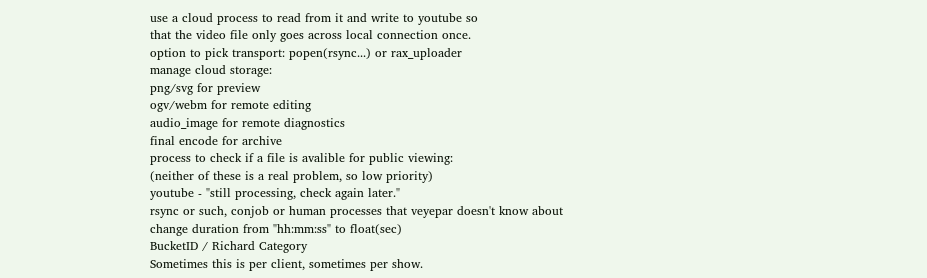use a cloud process to read from it and write to youtube so
that the video file only goes across local connection once.
option to pick transport: popen(rsync...) or rax_uploader
manage cloud storage:
png/svg for preview
ogv/webm for remote editing
audio_image for remote diagnostics
final encode for archive
process to check if a file is avalible for public viewing:
(neither of these is a real problem, so low priority)
youtube - "still processing, check again later."
rsync or such, conjob or human processes that veyepar doesn't know about
change duration from "hh:mm:ss" to float(sec)
BucketID / Richard Category
Sometimes this is per client, sometimes per show.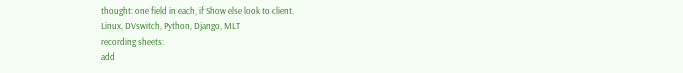thought: one field in each, if Show else look to client.
Linux, DVswitch, Python, Django, MLT
recording sheets:
add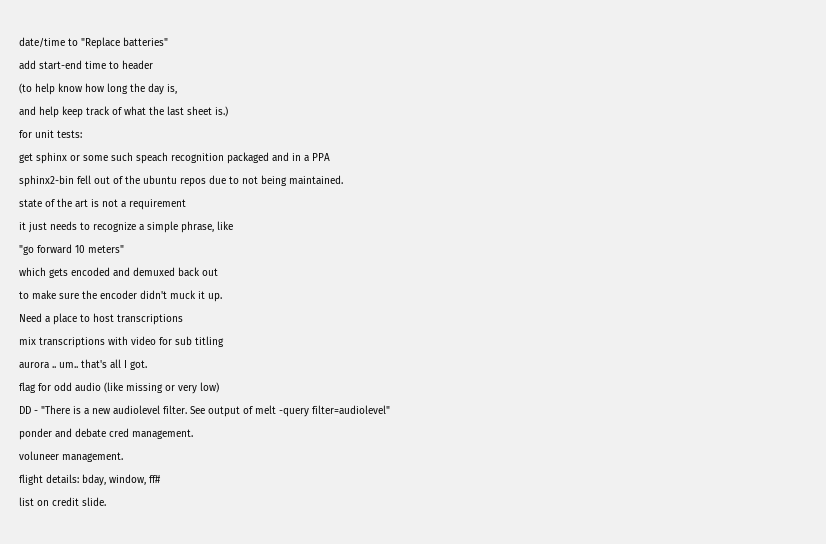date/time to "Replace batteries"
add start-end time to header
(to help know how long the day is,
and help keep track of what the last sheet is.)
for unit tests:
get sphinx or some such speach recognition packaged and in a PPA
sphinx2-bin fell out of the ubuntu repos due to not being maintained.
state of the art is not a requirement
it just needs to recognize a simple phrase, like
"go forward 10 meters"
which gets encoded and demuxed back out
to make sure the encoder didn't muck it up.
Need a place to host transcriptions
mix transcriptions with video for sub titling
aurora .. um.. that's all I got.
flag for odd audio (like missing or very low)
DD - "There is a new audiolevel filter. See output of melt -query filter=audiolevel"
ponder and debate cred management.
voluneer management.
flight details: bday, window, ff#
list on credit slide.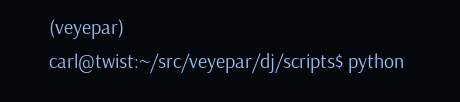(veyepar) carl@twist:~/src/veyepar/dj/scripts$ python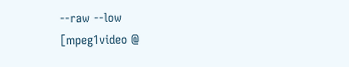--raw --low
[mpeg1video @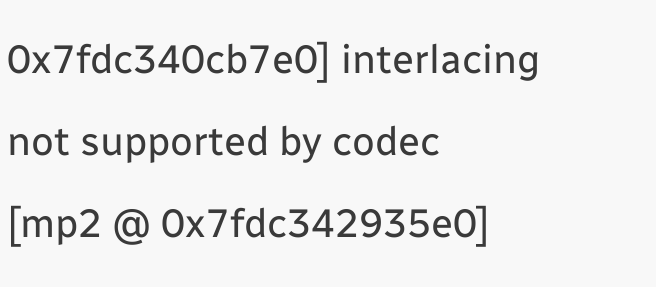0x7fdc340cb7e0] interlacing not supported by codec
[mp2 @ 0x7fdc342935e0]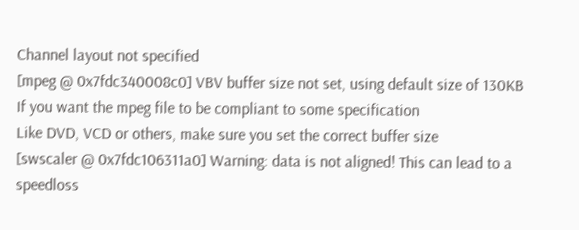Channel layout not specified
[mpeg @ 0x7fdc340008c0] VBV buffer size not set, using default size of 130KB
If you want the mpeg file to be compliant to some specification
Like DVD, VCD or others, make sure you set the correct buffer size
[swscaler @ 0x7fdc106311a0] Warning: data is not aligned! This can lead to a speedloss